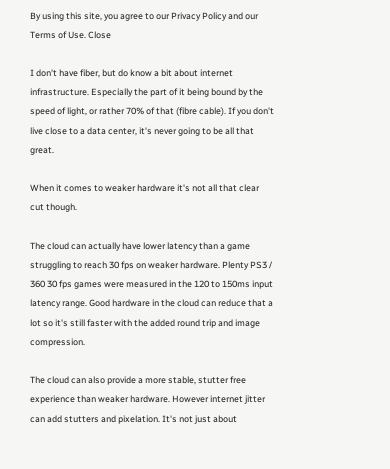By using this site, you agree to our Privacy Policy and our Terms of Use. Close

I don't have fiber, but do know a bit about internet infrastructure. Especially the part of it being bound by the speed of light, or rather 70% of that (fibre cable). If you don't live close to a data center, it's never going to be all that great.

When it comes to weaker hardware it's not all that clear cut though.

The cloud can actually have lower latency than a game struggling to reach 30 fps on weaker hardware. Plenty PS3 / 360 30 fps games were measured in the 120 to 150ms input latency range. Good hardware in the cloud can reduce that a lot so it's still faster with the added round trip and image compression.

The cloud can also provide a more stable, stutter free experience than weaker hardware. However internet jitter can add stutters and pixelation. It's not just about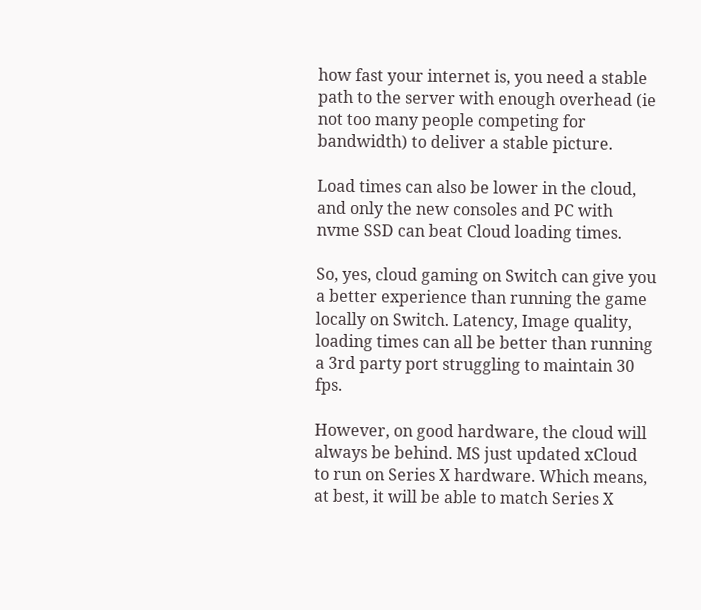how fast your internet is, you need a stable path to the server with enough overhead (ie not too many people competing for bandwidth) to deliver a stable picture.

Load times can also be lower in the cloud, and only the new consoles and PC with nvme SSD can beat Cloud loading times.

So, yes, cloud gaming on Switch can give you a better experience than running the game locally on Switch. Latency, Image quality, loading times can all be better than running a 3rd party port struggling to maintain 30 fps.

However, on good hardware, the cloud will always be behind. MS just updated xCloud to run on Series X hardware. Which means, at best, it will be able to match Series X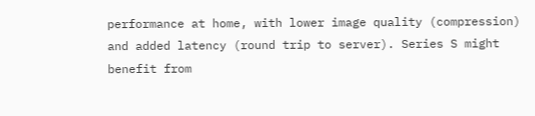performance at home, with lower image quality (compression) and added latency (round trip to server). Series S might benefit from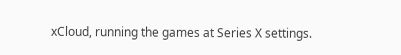xCloud, running the games at Series X settings.